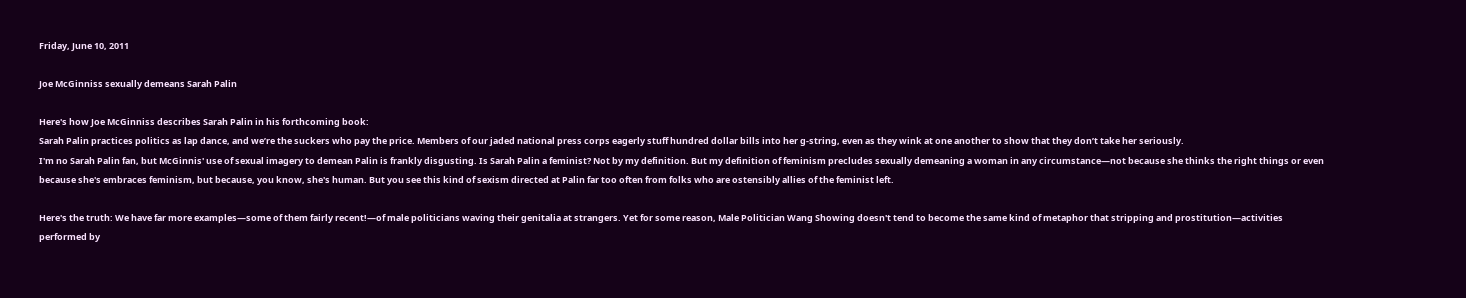Friday, June 10, 2011

Joe McGinniss sexually demeans Sarah Palin

Here's how Joe McGinniss describes Sarah Palin in his forthcoming book:
Sarah Palin practices politics as lap dance, and we’re the suckers who pay the price. Members of our jaded national press corps eagerly stuff hundred dollar bills into her g-string, even as they wink at one another to show that they don’t take her seriously.
I'm no Sarah Palin fan, but McGinnis' use of sexual imagery to demean Palin is frankly disgusting. Is Sarah Palin a feminist? Not by my definition. But my definition of feminism precludes sexually demeaning a woman in any circumstance—not because she thinks the right things or even because she's embraces feminism, but because, you know, she's human. But you see this kind of sexism directed at Palin far too often from folks who are ostensibly allies of the feminist left.

Here's the truth: We have far more examples—some of them fairly recent!—of male politicians waving their genitalia at strangers. Yet for some reason, Male Politician Wang Showing doesn't tend to become the same kind of metaphor that stripping and prostitution—activities performed by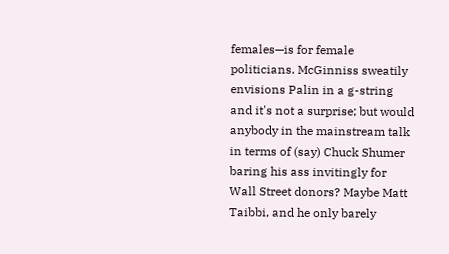females—is for female politicians. McGinniss sweatily envisions Palin in a g-string and it's not a surprise; but would anybody in the mainstream talk in terms of (say) Chuck Shumer baring his ass invitingly for Wall Street donors? Maybe Matt Taibbi, and he only barely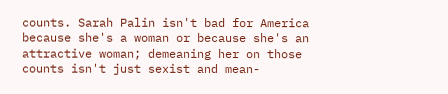counts. Sarah Palin isn't bad for America because she's a woman or because she's an attractive woman; demeaning her on those counts isn't just sexist and mean-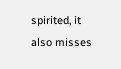spirited, it also misses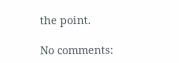the point.

No comments: